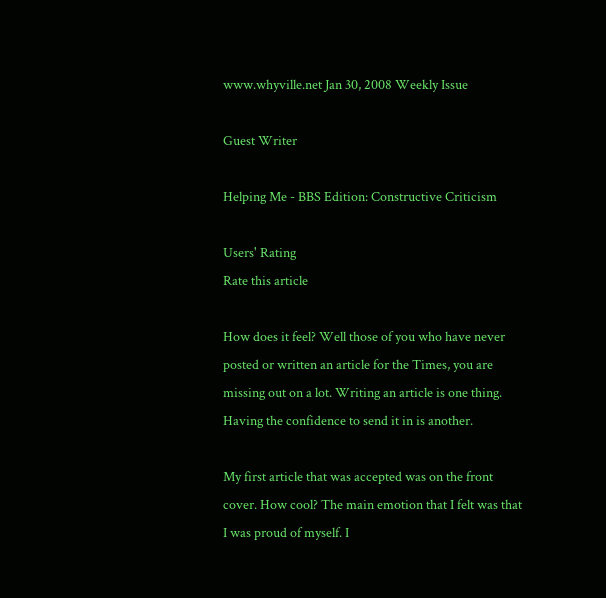www.whyville.net Jan 30, 2008 Weekly Issue

Guest Writer

Helping Me - BBS Edition: Constructive Criticism

Users' Rating
Rate this article

How does it feel? Well those of you who have never posted or written an article for the Times, you are missing out on a lot. Writing an article is one thing. Having the confidence to send it in is another.

My first article that was accepted was on the front cover. How cool? The main emotion that I felt was that I was proud of myself. I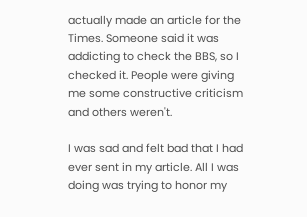actually made an article for the Times. Someone said it was addicting to check the BBS, so I checked it. People were giving me some constructive criticism and others weren't.

I was sad and felt bad that I had ever sent in my article. All I was doing was trying to honor my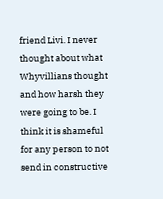friend Livi. I never thought about what Whyvillians thought and how harsh they were going to be. I think it is shameful for any person to not send in constructive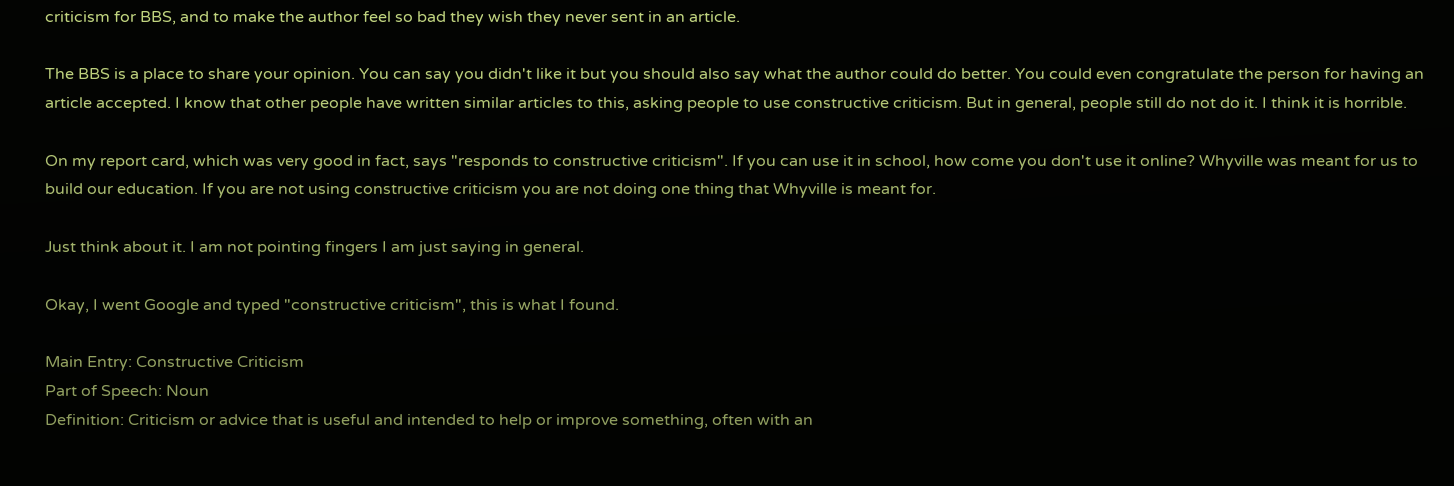criticism for BBS, and to make the author feel so bad they wish they never sent in an article.

The BBS is a place to share your opinion. You can say you didn't like it but you should also say what the author could do better. You could even congratulate the person for having an article accepted. I know that other people have written similar articles to this, asking people to use constructive criticism. But in general, people still do not do it. I think it is horrible.

On my report card, which was very good in fact, says "responds to constructive criticism". If you can use it in school, how come you don't use it online? Whyville was meant for us to build our education. If you are not using constructive criticism you are not doing one thing that Whyville is meant for.

Just think about it. I am not pointing fingers I am just saying in general.

Okay, I went Google and typed "constructive criticism", this is what I found.

Main Entry: Constructive Criticism
Part of Speech: Noun
Definition: Criticism or advice that is useful and intended to help or improve something, often with an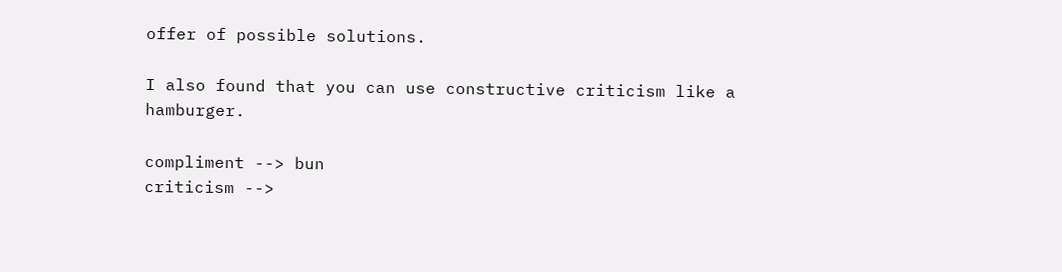offer of possible solutions.

I also found that you can use constructive criticism like a hamburger.

compliment --> bun
criticism -->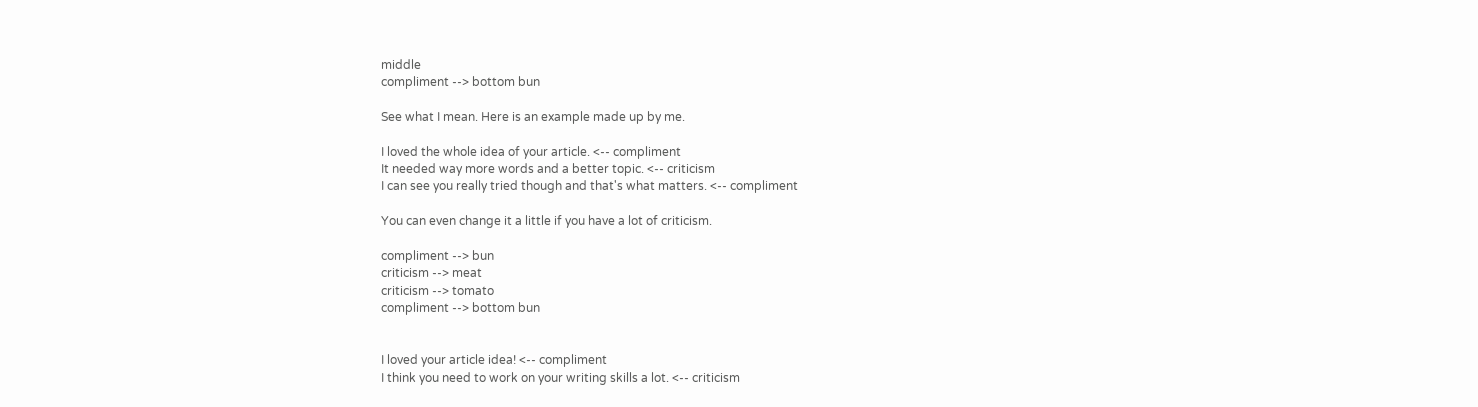middle
compliment --> bottom bun

See what I mean. Here is an example made up by me.

I loved the whole idea of your article. <-- compliment
It needed way more words and a better topic. <-- criticism
I can see you really tried though and that's what matters. <-- compliment

You can even change it a little if you have a lot of criticism.

compliment --> bun
criticism --> meat
criticism --> tomato
compliment --> bottom bun


I loved your article idea! <-- compliment
I think you need to work on your writing skills a lot. <-- criticism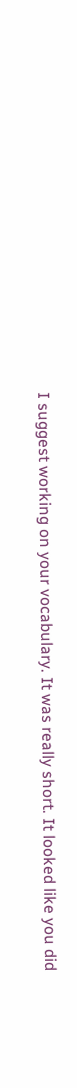I suggest working on your vocabulary. It was really short. It looked like you did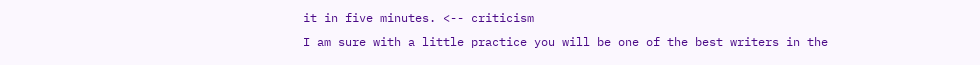it in five minutes. <-- criticism
I am sure with a little practice you will be one of the best writers in the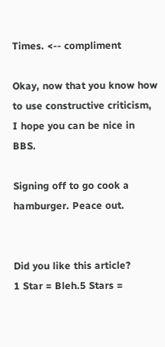Times. <-- compliment

Okay, now that you know how to use constructive criticism, I hope you can be nice in BBS.

Signing off to go cook a hamburger. Peace out.


Did you like this article?
1 Star = Bleh.5 Stars =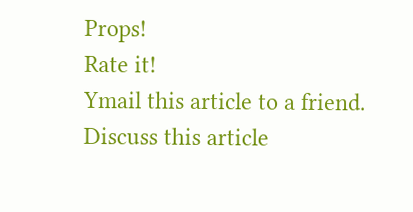Props!
Rate it!
Ymail this article to a friend.
Discuss this article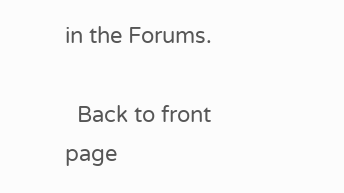in the Forums.

  Back to front page